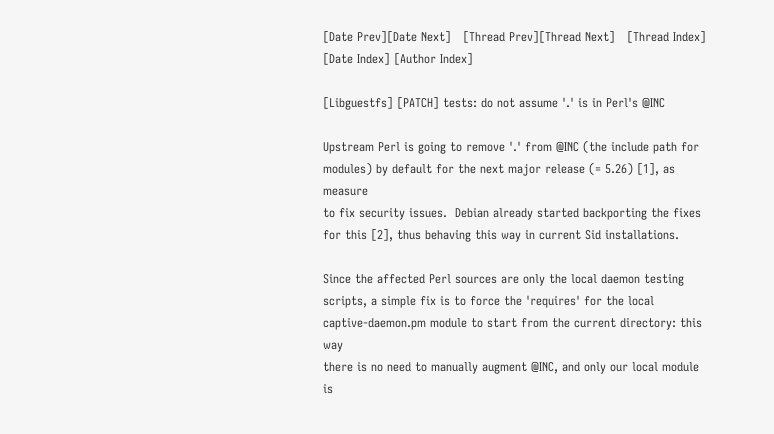[Date Prev][Date Next]   [Thread Prev][Thread Next]   [Thread Index] [Date Index] [Author Index]

[Libguestfs] [PATCH] tests: do not assume '.' is in Perl's @INC

Upstream Perl is going to remove '.' from @INC (the include path for
modules) by default for the next major release (= 5.26) [1], as measure
to fix security issues.  Debian already started backporting the fixes
for this [2], thus behaving this way in current Sid installations.

Since the affected Perl sources are only the local daemon testing
scripts, a simple fix is to force the 'requires' for the local
captive-daemon.pm module to start from the current directory: this way
there is no need to manually augment @INC, and only our local module is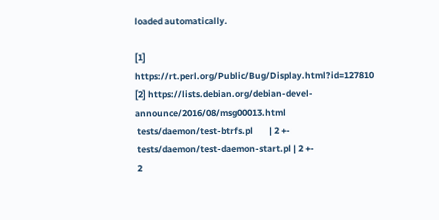loaded automatically.

[1] https://rt.perl.org/Public/Bug/Display.html?id=127810
[2] https://lists.debian.org/debian-devel-announce/2016/08/msg00013.html
 tests/daemon/test-btrfs.pl        | 2 +-
 tests/daemon/test-daemon-start.pl | 2 +-
 2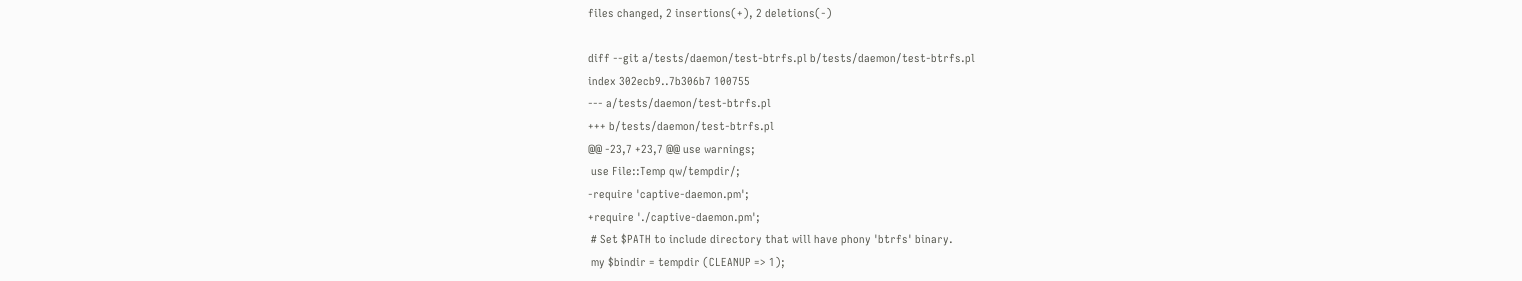files changed, 2 insertions(+), 2 deletions(-)

diff --git a/tests/daemon/test-btrfs.pl b/tests/daemon/test-btrfs.pl
index 302ecb9..7b306b7 100755
--- a/tests/daemon/test-btrfs.pl
+++ b/tests/daemon/test-btrfs.pl
@@ -23,7 +23,7 @@ use warnings;
 use File::Temp qw/tempdir/;
-require 'captive-daemon.pm';
+require './captive-daemon.pm';
 # Set $PATH to include directory that will have phony 'btrfs' binary.
 my $bindir = tempdir (CLEANUP => 1);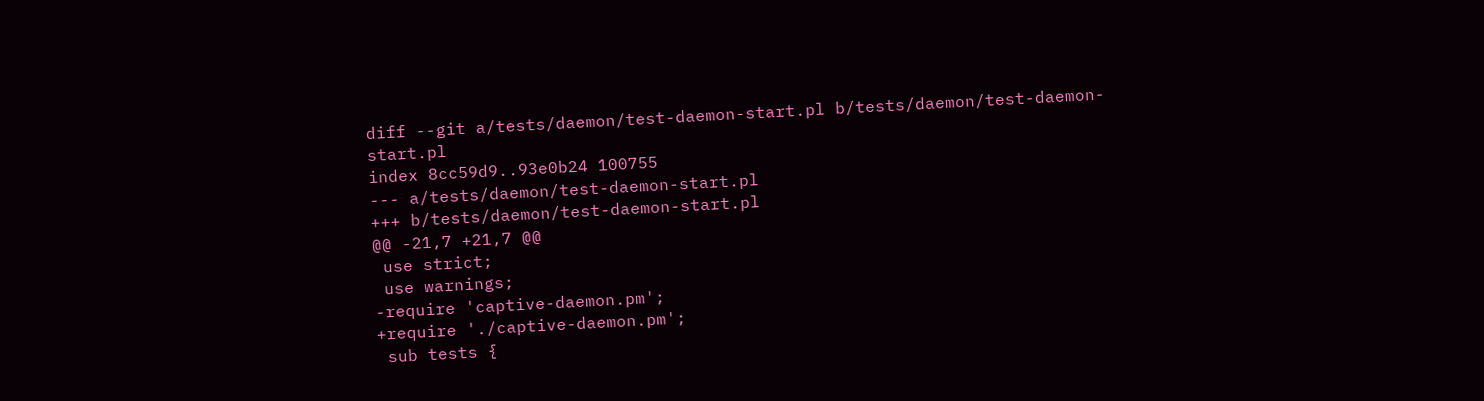diff --git a/tests/daemon/test-daemon-start.pl b/tests/daemon/test-daemon-start.pl
index 8cc59d9..93e0b24 100755
--- a/tests/daemon/test-daemon-start.pl
+++ b/tests/daemon/test-daemon-start.pl
@@ -21,7 +21,7 @@
 use strict;
 use warnings;
-require 'captive-daemon.pm';
+require './captive-daemon.pm';
 sub tests {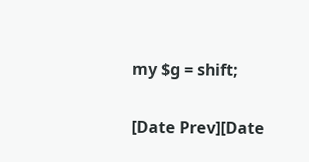my $g = shift;

[Date Prev][Date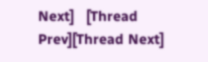Next]   [Thread Prev][Thread Next]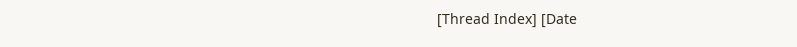[Thread Index] [Date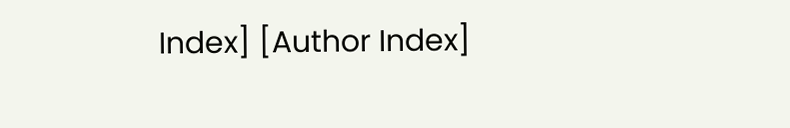Index] [Author Index]